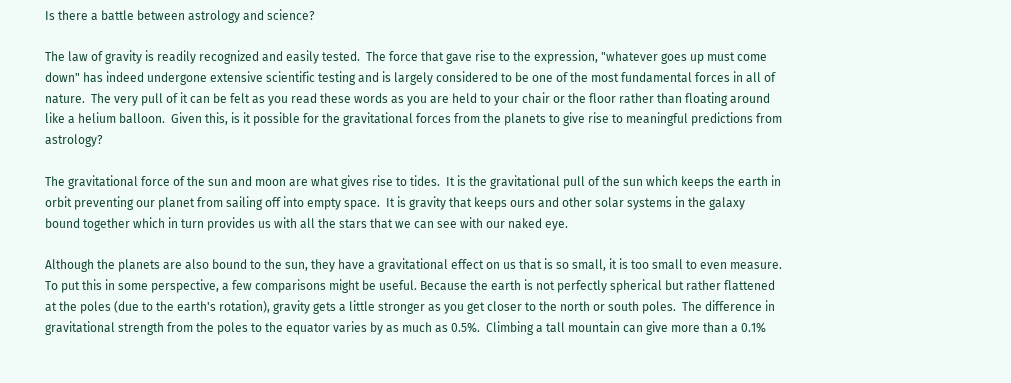Is there a battle between astrology and science?

The law of gravity is readily recognized and easily tested.  The force that gave rise to the expression, "whatever goes up must come down" has indeed undergone extensive scientific testing and is largely considered to be one of the most fundamental forces in all of nature.  The very pull of it can be felt as you read these words as you are held to your chair or the floor rather than floating around like a helium balloon.  Given this, is it possible for the gravitational forces from the planets to give rise to meaningful predictions from astrology?

The gravitational force of the sun and moon are what gives rise to tides.  It is the gravitational pull of the sun which keeps the earth in orbit preventing our planet from sailing off into empty space.  It is gravity that keeps ours and other solar systems in the galaxy bound together which in turn provides us with all the stars that we can see with our naked eye.

Although the planets are also bound to the sun, they have a gravitational effect on us that is so small, it is too small to even measure.  To put this in some perspective, a few comparisons might be useful. Because the earth is not perfectly spherical but rather flattened at the poles (due to the earth's rotation), gravity gets a little stronger as you get closer to the north or south poles.  The difference in gravitational strength from the poles to the equator varies by as much as 0.5%.  Climbing a tall mountain can give more than a 0.1%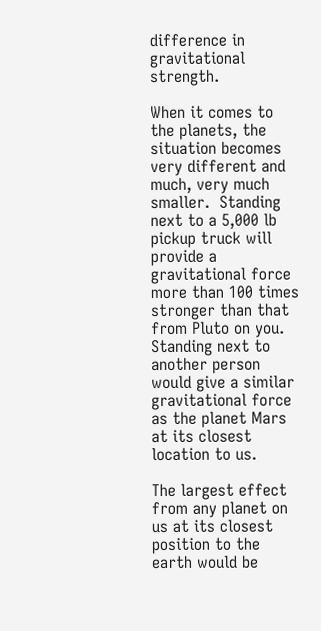difference in gravitational strength.

When it comes to the planets, the situation becomes very different and much, very much smaller.  Standing next to a 5,000 lb pickup truck will provide a gravitational force more than 100 times stronger than that from Pluto on you.  Standing next to another person would give a similar gravitational force as the planet Mars at its closest location to us.

The largest effect from any planet on us at its closest position to the earth would be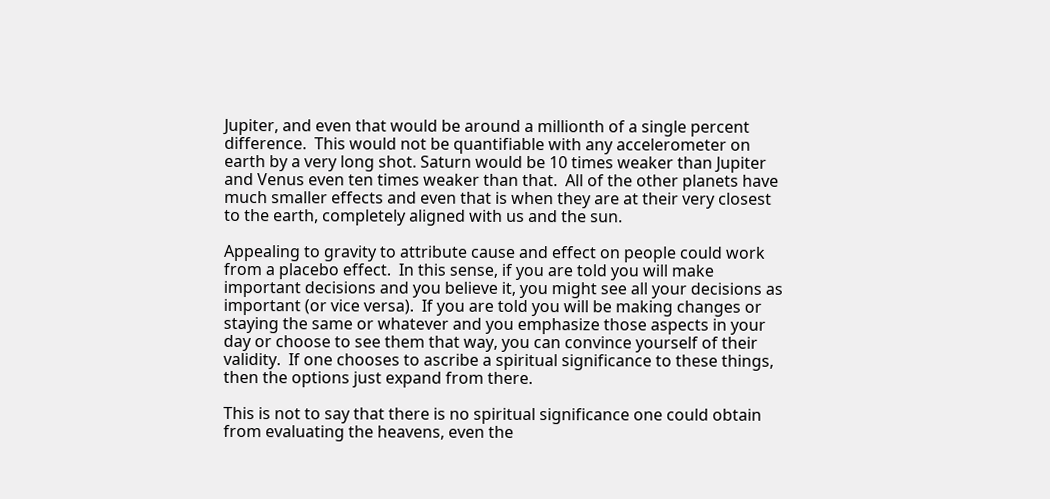Jupiter, and even that would be around a millionth of a single percent difference.  This would not be quantifiable with any accelerometer on earth by a very long shot. Saturn would be 10 times weaker than Jupiter and Venus even ten times weaker than that.  All of the other planets have much smaller effects and even that is when they are at their very closest to the earth, completely aligned with us and the sun.

Appealing to gravity to attribute cause and effect on people could work from a placebo effect.  In this sense, if you are told you will make important decisions and you believe it, you might see all your decisions as important (or vice versa).  If you are told you will be making changes or staying the same or whatever and you emphasize those aspects in your day or choose to see them that way, you can convince yourself of their validity.  If one chooses to ascribe a spiritual significance to these things, then the options just expand from there.

This is not to say that there is no spiritual significance one could obtain from evaluating the heavens, even the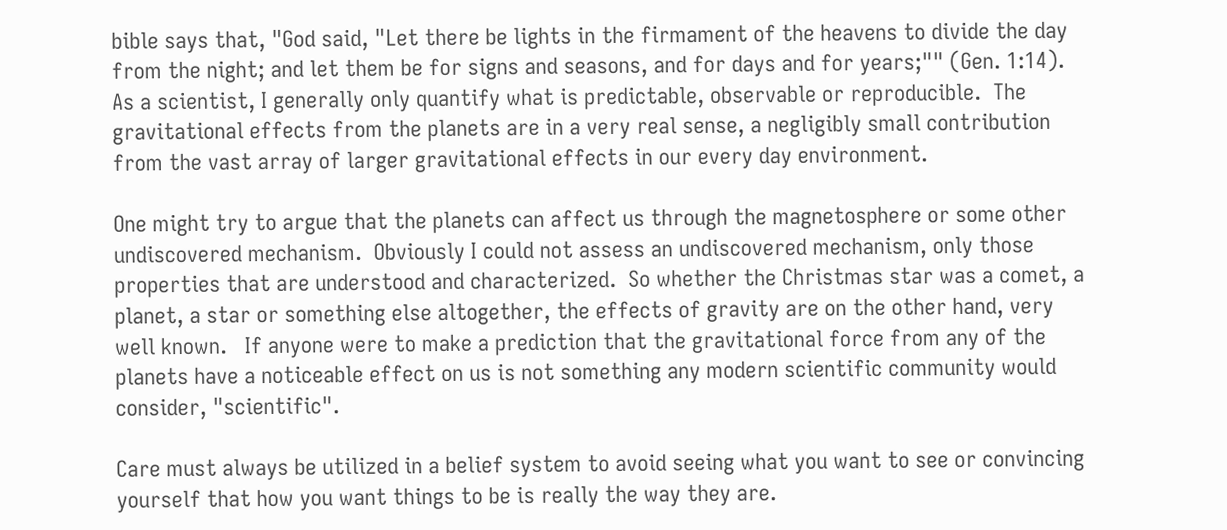bible says that, "God said, "Let there be lights in the firmament of the heavens to divide the day from the night; and let them be for signs and seasons, and for days and for years;"" (Gen. 1:14).  As a scientist, I generally only quantify what is predictable, observable or reproducible.  The gravitational effects from the planets are in a very real sense, a negligibly small contribution from the vast array of larger gravitational effects in our every day environment.

One might try to argue that the planets can affect us through the magnetosphere or some other undiscovered mechanism.  Obviously I could not assess an undiscovered mechanism, only those properties that are understood and characterized.  So whether the Christmas star was a comet, a planet, a star or something else altogether, the effects of gravity are on the other hand, very well known.   If anyone were to make a prediction that the gravitational force from any of the planets have a noticeable effect on us is not something any modern scientific community would consider, "scientific".

Care must always be utilized in a belief system to avoid seeing what you want to see or convincing yourself that how you want things to be is really the way they are.